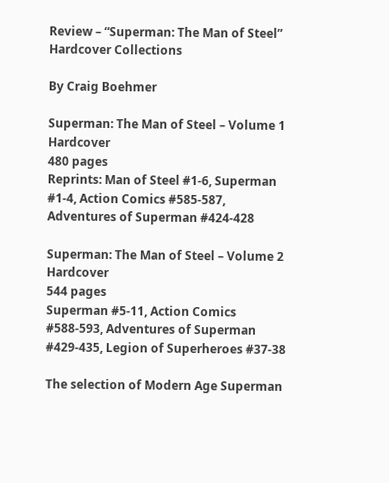Review – “Superman: The Man of Steel” Hardcover Collections

By Craig Boehmer

Superman: The Man of Steel – Volume 1 Hardcover
480 pages
Reprints: Man of Steel #1-6, Superman #1-4, Action Comics #585-587, Adventures of Superman #424-428

Superman: The Man of Steel – Volume 2 Hardcover
544 pages
Superman #5-11, Action Comics #588-593, Adventures of Superman #429-435, Legion of Superheroes #37-38

The selection of Modern Age Superman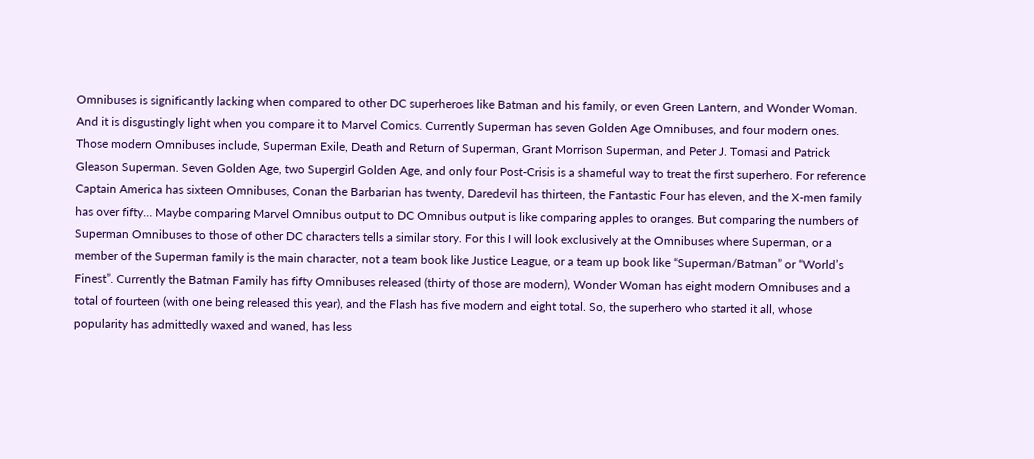Omnibuses is significantly lacking when compared to other DC superheroes like Batman and his family, or even Green Lantern, and Wonder Woman. And it is disgustingly light when you compare it to Marvel Comics. Currently Superman has seven Golden Age Omnibuses, and four modern ones. Those modern Omnibuses include, Superman Exile, Death and Return of Superman, Grant Morrison Superman, and Peter J. Tomasi and Patrick Gleason Superman. Seven Golden Age, two Supergirl Golden Age, and only four Post-Crisis is a shameful way to treat the first superhero. For reference Captain America has sixteen Omnibuses, Conan the Barbarian has twenty, Daredevil has thirteen, the Fantastic Four has eleven, and the X-men family has over fifty… Maybe comparing Marvel Omnibus output to DC Omnibus output is like comparing apples to oranges. But comparing the numbers of Superman Omnibuses to those of other DC characters tells a similar story. For this I will look exclusively at the Omnibuses where Superman, or a member of the Superman family is the main character, not a team book like Justice League, or a team up book like “Superman/Batman” or “World’s Finest”. Currently the Batman Family has fifty Omnibuses released (thirty of those are modern), Wonder Woman has eight modern Omnibuses and a total of fourteen (with one being released this year), and the Flash has five modern and eight total. So, the superhero who started it all, whose popularity has admittedly waxed and waned, has less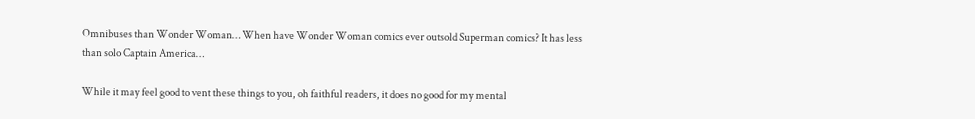Omnibuses than Wonder Woman… When have Wonder Woman comics ever outsold Superman comics? It has less than solo Captain America…

While it may feel good to vent these things to you, oh faithful readers, it does no good for my mental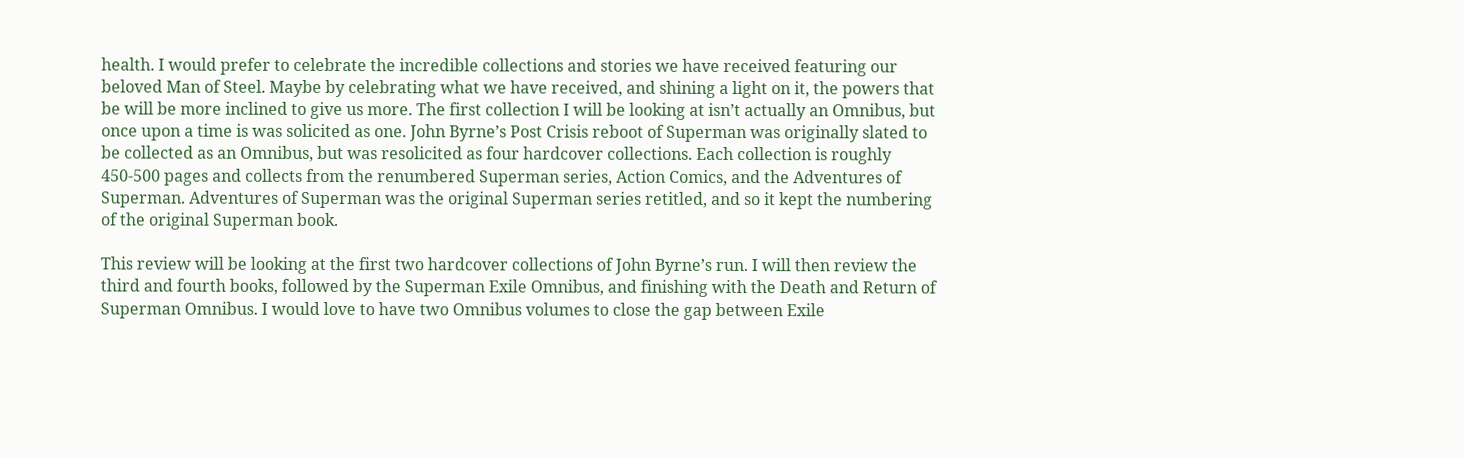health. I would prefer to celebrate the incredible collections and stories we have received featuring our beloved Man of Steel. Maybe by celebrating what we have received, and shining a light on it, the powers that be will be more inclined to give us more. The first collection I will be looking at isn’t actually an Omnibus, but once upon a time is was solicited as one. John Byrne’s Post Crisis reboot of Superman was originally slated to be collected as an Omnibus, but was resolicited as four hardcover collections. Each collection is roughly 450-500 pages and collects from the renumbered Superman series, Action Comics, and the Adventures of Superman. Adventures of Superman was the original Superman series retitled, and so it kept the numbering of the original Superman book.

This review will be looking at the first two hardcover collections of John Byrne’s run. I will then review the third and fourth books, followed by the Superman Exile Omnibus, and finishing with the Death and Return of Superman Omnibus. I would love to have two Omnibus volumes to close the gap between Exile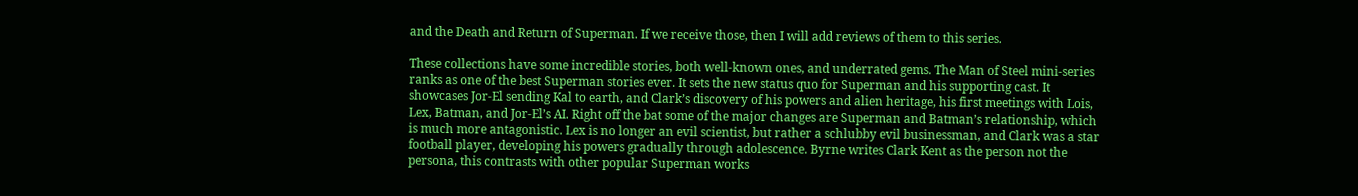and the Death and Return of Superman. If we receive those, then I will add reviews of them to this series.

These collections have some incredible stories, both well-known ones, and underrated gems. The Man of Steel mini-series ranks as one of the best Superman stories ever. It sets the new status quo for Superman and his supporting cast. It showcases Jor-El sending Kal to earth, and Clark’s discovery of his powers and alien heritage, his first meetings with Lois, Lex, Batman, and Jor-El’s AI. Right off the bat some of the major changes are Superman and Batman’s relationship, which is much more antagonistic. Lex is no longer an evil scientist, but rather a schlubby evil businessman, and Clark was a star football player, developing his powers gradually through adolescence. Byrne writes Clark Kent as the person not the persona, this contrasts with other popular Superman works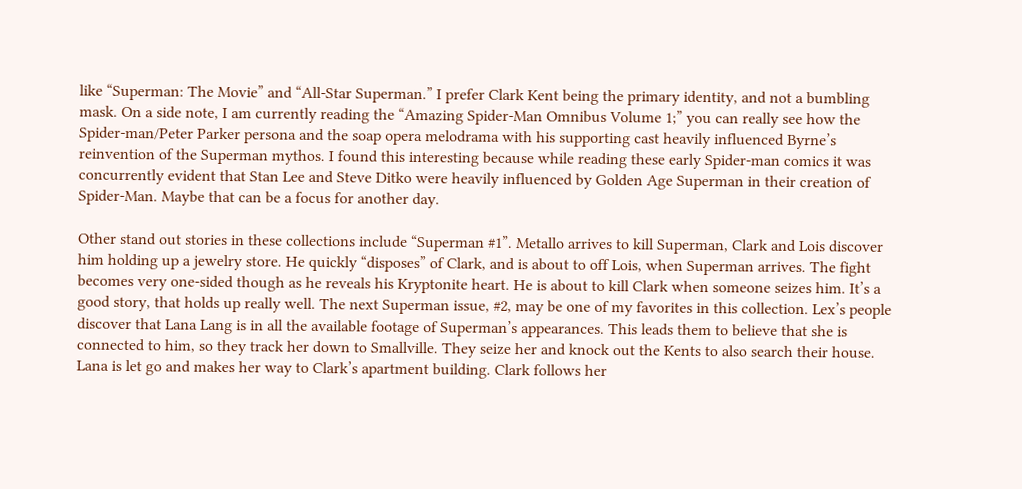like “Superman: The Movie” and “All-Star Superman.” I prefer Clark Kent being the primary identity, and not a bumbling mask. On a side note, I am currently reading the “Amazing Spider-Man Omnibus Volume 1;” you can really see how the Spider-man/Peter Parker persona and the soap opera melodrama with his supporting cast heavily influenced Byrne’s reinvention of the Superman mythos. I found this interesting because while reading these early Spider-man comics it was concurrently evident that Stan Lee and Steve Ditko were heavily influenced by Golden Age Superman in their creation of Spider-Man. Maybe that can be a focus for another day.

Other stand out stories in these collections include “Superman #1”. Metallo arrives to kill Superman, Clark and Lois discover him holding up a jewelry store. He quickly “disposes” of Clark, and is about to off Lois, when Superman arrives. The fight becomes very one-sided though as he reveals his Kryptonite heart. He is about to kill Clark when someone seizes him. It’s a good story, that holds up really well. The next Superman issue, #2, may be one of my favorites in this collection. Lex’s people discover that Lana Lang is in all the available footage of Superman’s appearances. This leads them to believe that she is connected to him, so they track her down to Smallville. They seize her and knock out the Kents to also search their house. Lana is let go and makes her way to Clark’s apartment building. Clark follows her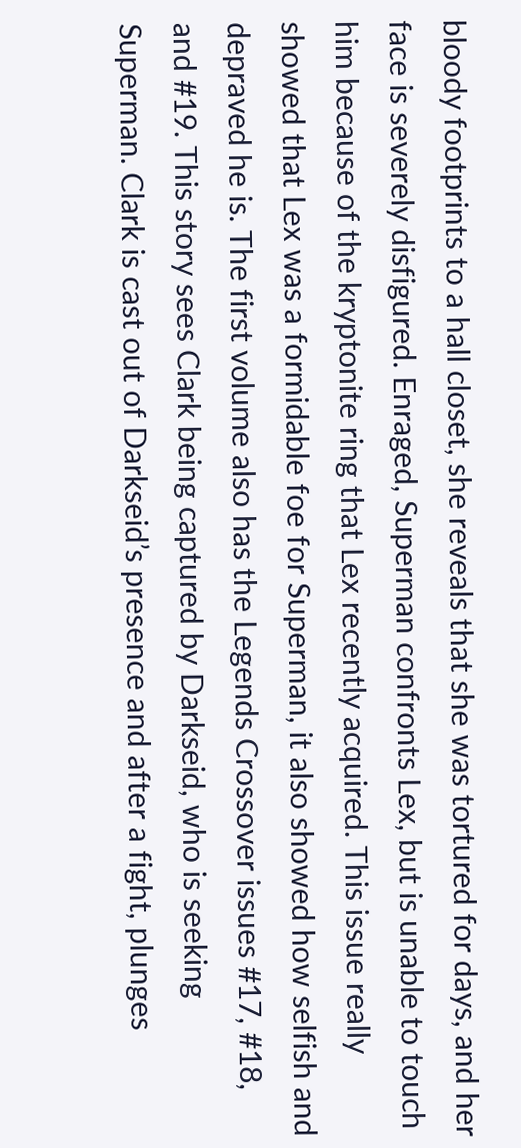bloody footprints to a hall closet, she reveals that she was tortured for days, and her face is severely disfigured. Enraged, Superman confronts Lex, but is unable to touch him because of the kryptonite ring that Lex recently acquired. This issue really showed that Lex was a formidable foe for Superman, it also showed how selfish and depraved he is. The first volume also has the Legends Crossover issues #17, #18, and #19. This story sees Clark being captured by Darkseid, who is seeking Superman. Clark is cast out of Darkseid’s presence and after a fight, plunges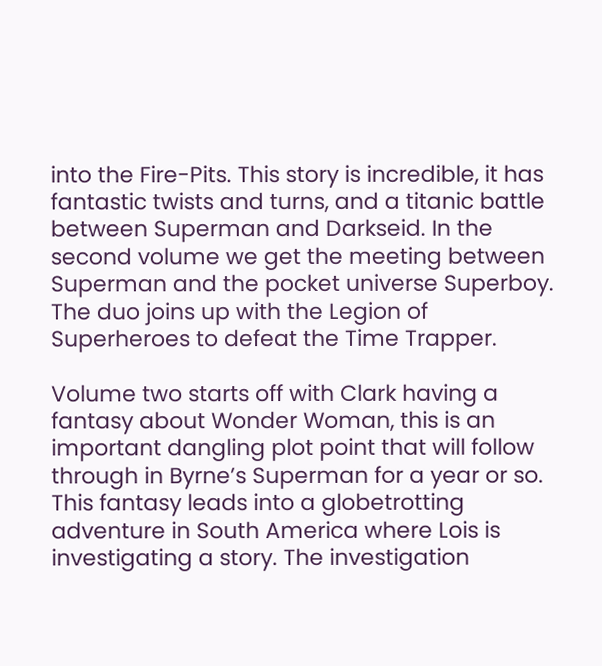into the Fire-Pits. This story is incredible, it has fantastic twists and turns, and a titanic battle between Superman and Darkseid. In the second volume we get the meeting between Superman and the pocket universe Superboy. The duo joins up with the Legion of Superheroes to defeat the Time Trapper.

Volume two starts off with Clark having a fantasy about Wonder Woman, this is an important dangling plot point that will follow through in Byrne’s Superman for a year or so. This fantasy leads into a globetrotting adventure in South America where Lois is investigating a story. The investigation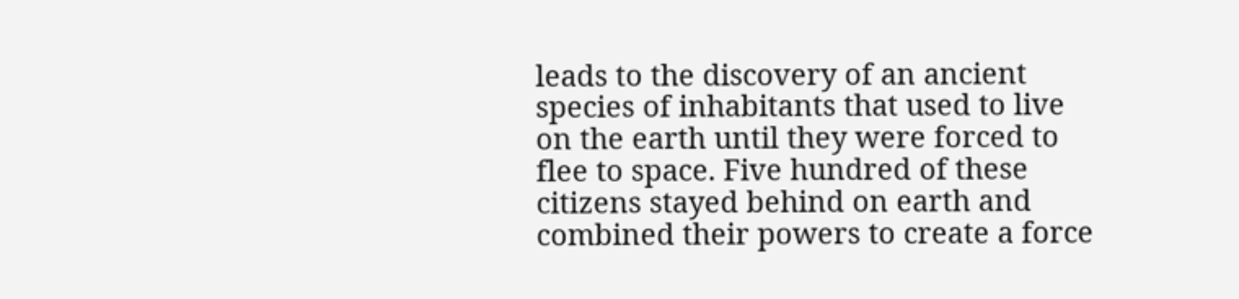leads to the discovery of an ancient species of inhabitants that used to live on the earth until they were forced to flee to space. Five hundred of these citizens stayed behind on earth and combined their powers to create a force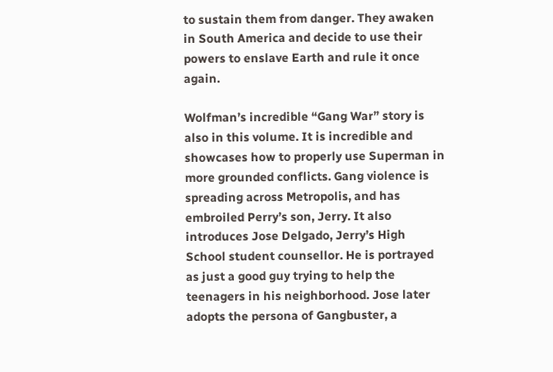to sustain them from danger. They awaken in South America and decide to use their powers to enslave Earth and rule it once again.

Wolfman’s incredible “Gang War” story is also in this volume. It is incredible and showcases how to properly use Superman in more grounded conflicts. Gang violence is spreading across Metropolis, and has embroiled Perry’s son, Jerry. It also introduces Jose Delgado, Jerry’s High School student counsellor. He is portrayed as just a good guy trying to help the teenagers in his neighborhood. Jose later adopts the persona of Gangbuster, a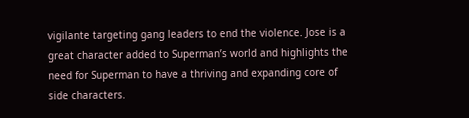vigilante targeting gang leaders to end the violence. Jose is a great character added to Superman’s world and highlights the need for Superman to have a thriving and expanding core of side characters.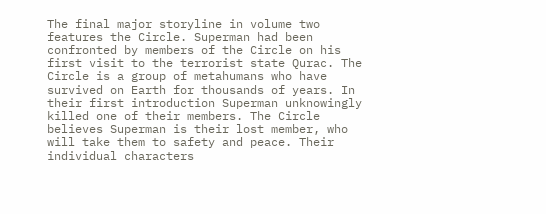The final major storyline in volume two features the Circle. Superman had been confronted by members of the Circle on his first visit to the terrorist state Qurac. The Circle is a group of metahumans who have survived on Earth for thousands of years. In their first introduction Superman unknowingly killed one of their members. The Circle believes Superman is their lost member, who will take them to safety and peace. Their individual characters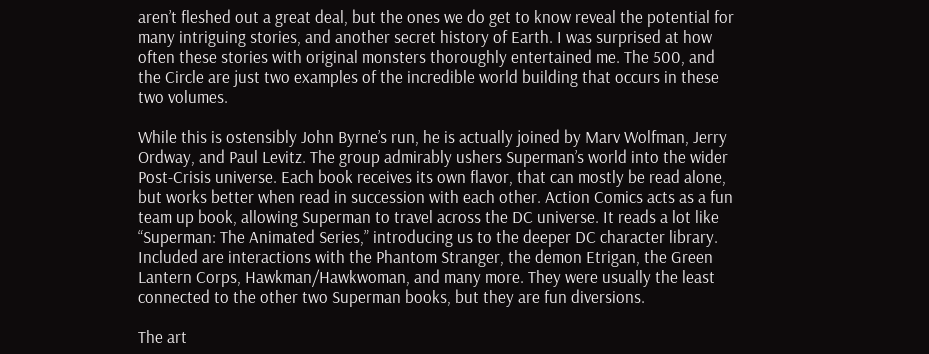aren’t fleshed out a great deal, but the ones we do get to know reveal the potential for many intriguing stories, and another secret history of Earth. I was surprised at how often these stories with original monsters thoroughly entertained me. The 500, and the Circle are just two examples of the incredible world building that occurs in these two volumes.

While this is ostensibly John Byrne’s run, he is actually joined by Marv Wolfman, Jerry Ordway, and Paul Levitz. The group admirably ushers Superman’s world into the wider Post-Crisis universe. Each book receives its own flavor, that can mostly be read alone, but works better when read in succession with each other. Action Comics acts as a fun team up book, allowing Superman to travel across the DC universe. It reads a lot like “Superman: The Animated Series,” introducing us to the deeper DC character library. Included are interactions with the Phantom Stranger, the demon Etrigan, the Green Lantern Corps, Hawkman/Hawkwoman, and many more. They were usually the least connected to the other two Superman books, but they are fun diversions.

The art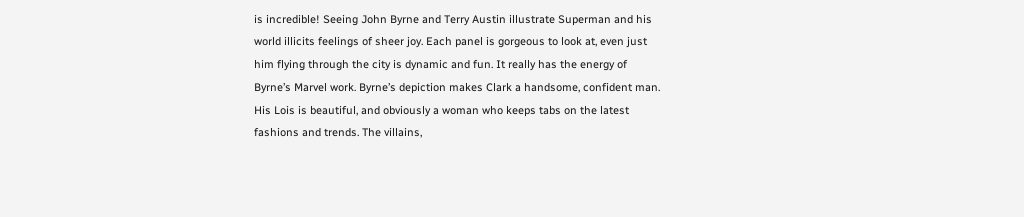is incredible! Seeing John Byrne and Terry Austin illustrate Superman and his world illicits feelings of sheer joy. Each panel is gorgeous to look at, even just him flying through the city is dynamic and fun. It really has the energy of Byrne’s Marvel work. Byrne’s depiction makes Clark a handsome, confident man. His Lois is beautiful, and obviously a woman who keeps tabs on the latest fashions and trends. The villains,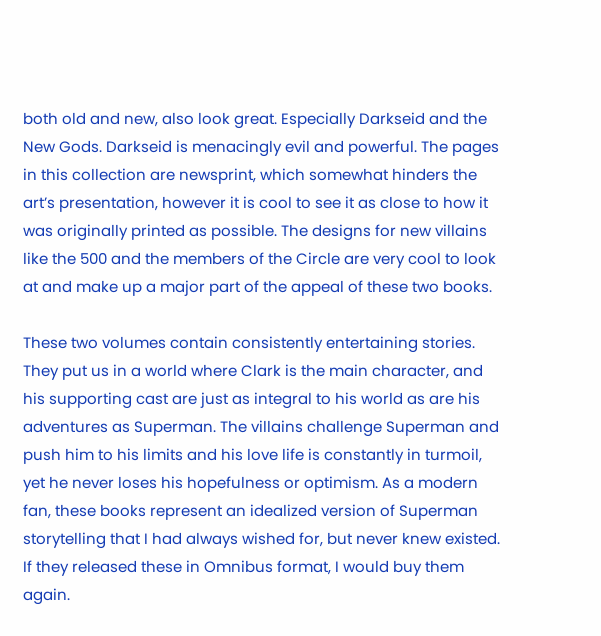both old and new, also look great. Especially Darkseid and the New Gods. Darkseid is menacingly evil and powerful. The pages in this collection are newsprint, which somewhat hinders the art’s presentation, however it is cool to see it as close to how it was originally printed as possible. The designs for new villains like the 500 and the members of the Circle are very cool to look at and make up a major part of the appeal of these two books.

These two volumes contain consistently entertaining stories. They put us in a world where Clark is the main character, and his supporting cast are just as integral to his world as are his adventures as Superman. The villains challenge Superman and push him to his limits and his love life is constantly in turmoil, yet he never loses his hopefulness or optimism. As a modern fan, these books represent an idealized version of Superman storytelling that I had always wished for, but never knew existed. If they released these in Omnibus format, I would buy them again.